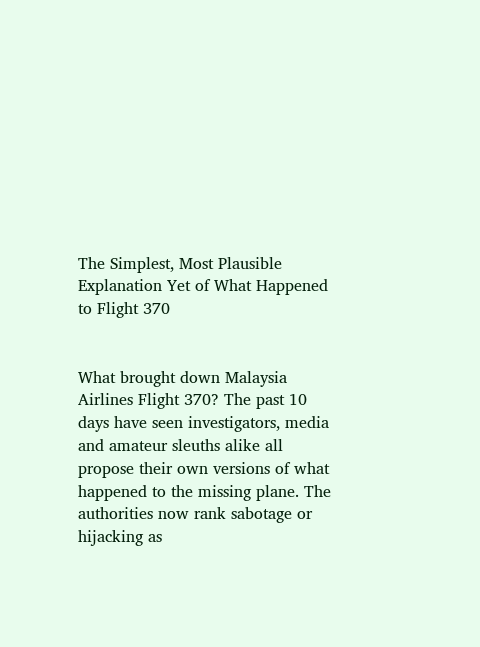The Simplest, Most Plausible Explanation Yet of What Happened to Flight 370


What brought down Malaysia Airlines Flight 370? The past 10 days have seen investigators, media and amateur sleuths alike all propose their own versions of what happened to the missing plane. The authorities now rank sabotage or hijacking as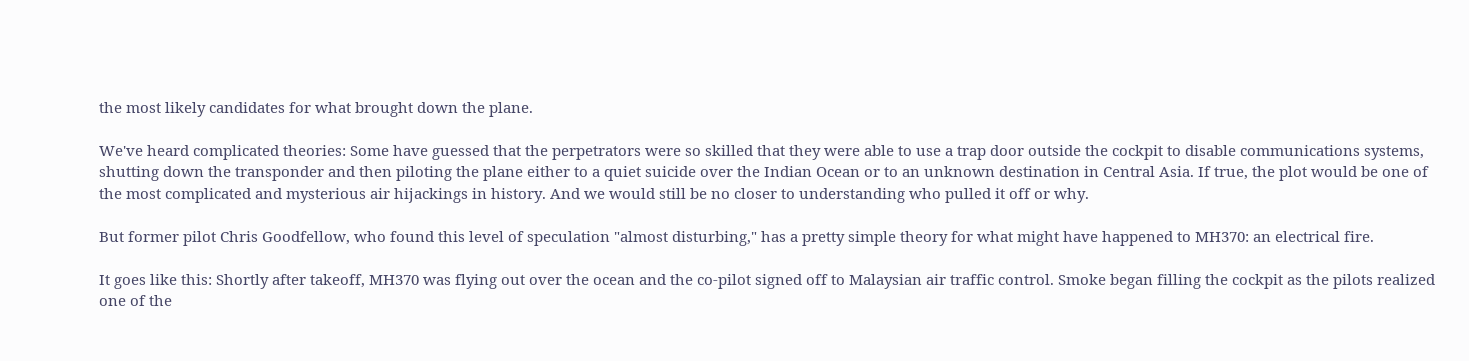the most likely candidates for what brought down the plane.

We've heard complicated theories: Some have guessed that the perpetrators were so skilled that they were able to use a trap door outside the cockpit to disable communications systems, shutting down the transponder and then piloting the plane either to a quiet suicide over the Indian Ocean or to an unknown destination in Central Asia. If true, the plot would be one of the most complicated and mysterious air hijackings in history. And we would still be no closer to understanding who pulled it off or why.

But former pilot Chris Goodfellow, who found this level of speculation "almost disturbing," has a pretty simple theory for what might have happened to MH370: an electrical fire.

It goes like this: Shortly after takeoff, MH370 was flying out over the ocean and the co-pilot signed off to Malaysian air traffic control. Smoke began filling the cockpit as the pilots realized one of the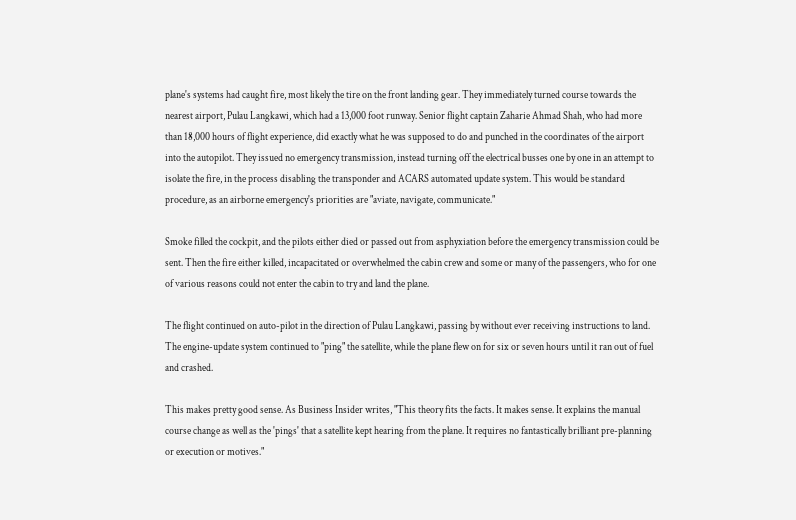plane's systems had caught fire, most likely the tire on the front landing gear. They immediately turned course towards the nearest airport, Pulau Langkawi, which had a 13,000 foot runway. Senior flight captain Zaharie Ahmad Shah, who had more than 18,000 hours of flight experience, did exactly what he was supposed to do and punched in the coordinates of the airport into the autopilot. They issued no emergency transmission, instead turning off the electrical busses one by one in an attempt to isolate the fire, in the process disabling the transponder and ACARS automated update system. This would be standard procedure, as an airborne emergency's priorities are "aviate, navigate, communicate."

Smoke filled the cockpit, and the pilots either died or passed out from asphyxiation before the emergency transmission could be sent. Then the fire either killed, incapacitated or overwhelmed the cabin crew and some or many of the passengers, who for one of various reasons could not enter the cabin to try and land the plane.

The flight continued on auto-pilot in the direction of Pulau Langkawi, passing by without ever receiving instructions to land. The engine-update system continued to "ping" the satellite, while the plane flew on for six or seven hours until it ran out of fuel and crashed.

This makes pretty good sense. As Business Insider writes, "This theory fits the facts. It makes sense. It explains the manual course change as well as the 'pings' that a satellite kept hearing from the plane. It requires no fantastically brilliant pre-planning or execution or motives."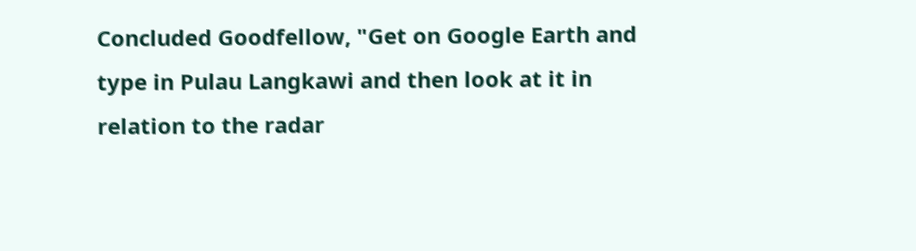Concluded Goodfellow, "Get on Google Earth and type in Pulau Langkawi and then look at it in relation to the radar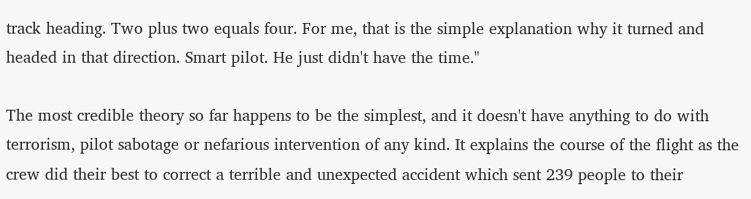track heading. Two plus two equals four. For me, that is the simple explanation why it turned and headed in that direction. Smart pilot. He just didn't have the time."

The most credible theory so far happens to be the simplest, and it doesn't have anything to do with terrorism, pilot sabotage or nefarious intervention of any kind. It explains the course of the flight as the crew did their best to correct a terrible and unexpected accident which sent 239 people to their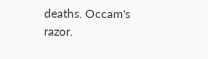deaths. Occam's razor.